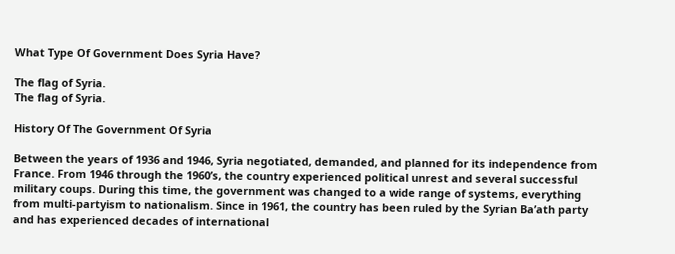What Type Of Government Does Syria Have?

The flag of Syria.
The flag of Syria.

History Of The Government Of Syria

Between the years of 1936 and 1946, Syria negotiated, demanded, and planned for its independence from France. From 1946 through the 1960’s, the country experienced political unrest and several successful military coups. During this time, the government was changed to a wide range of systems, everything from multi-partyism to nationalism. Since in 1961, the country has been ruled by the Syrian Ba’ath party and has experienced decades of international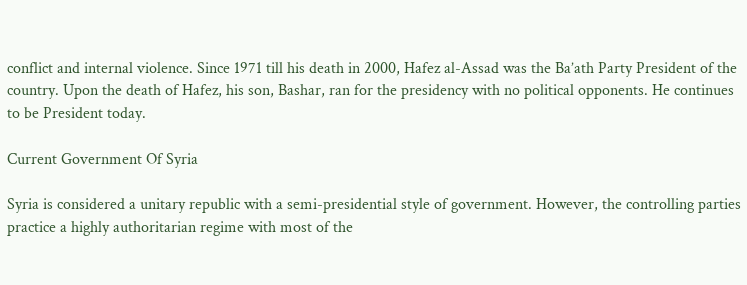conflict and internal violence. Since 1971 till his death in 2000, Hafez al-Assad was the Ba’ath Party President of the country. Upon the death of Hafez, his son, Bashar, ran for the presidency with no political opponents. He continues to be President today.

Current Government Of Syria

Syria is considered a unitary republic with a semi-presidential style of government. However, the controlling parties practice a highly authoritarian regime with most of the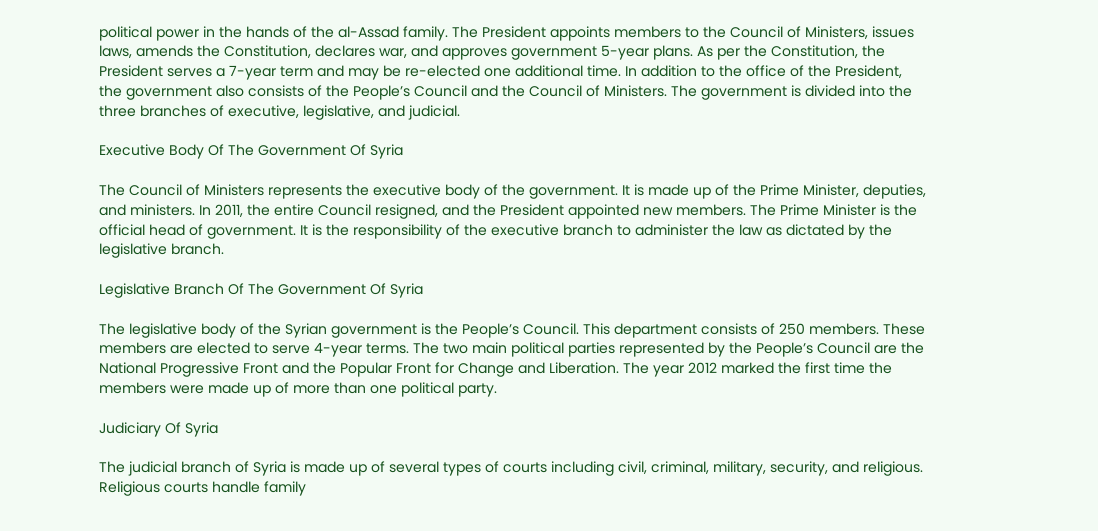political power in the hands of the al-Assad family. The President appoints members to the Council of Ministers, issues laws, amends the Constitution, declares war, and approves government 5-year plans. As per the Constitution, the President serves a 7-year term and may be re-elected one additional time. In addition to the office of the President, the government also consists of the People’s Council and the Council of Ministers. The government is divided into the three branches of executive, legislative, and judicial.

Executive Body Of The Government Of Syria

The Council of Ministers represents the executive body of the government. It is made up of the Prime Minister, deputies, and ministers. In 2011, the entire Council resigned, and the President appointed new members. The Prime Minister is the official head of government. It is the responsibility of the executive branch to administer the law as dictated by the legislative branch.

Legislative Branch Of The Government Of Syria

The legislative body of the Syrian government is the People’s Council. This department consists of 250 members. These members are elected to serve 4-year terms. The two main political parties represented by the People’s Council are the National Progressive Front and the Popular Front for Change and Liberation. The year 2012 marked the first time the members were made up of more than one political party.

Judiciary Of Syria

The judicial branch of Syria is made up of several types of courts including civil, criminal, military, security, and religious. Religious courts handle family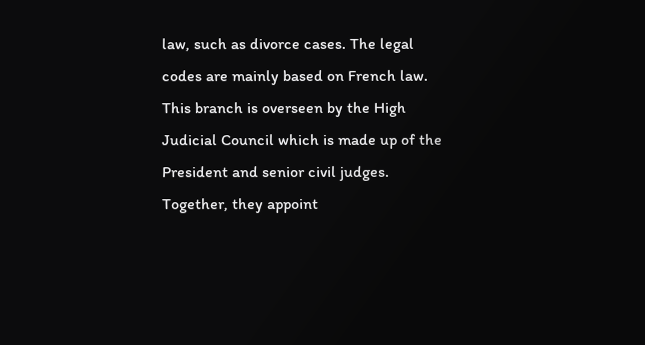law, such as divorce cases. The legal codes are mainly based on French law. This branch is overseen by the High Judicial Council which is made up of the President and senior civil judges. Together, they appoint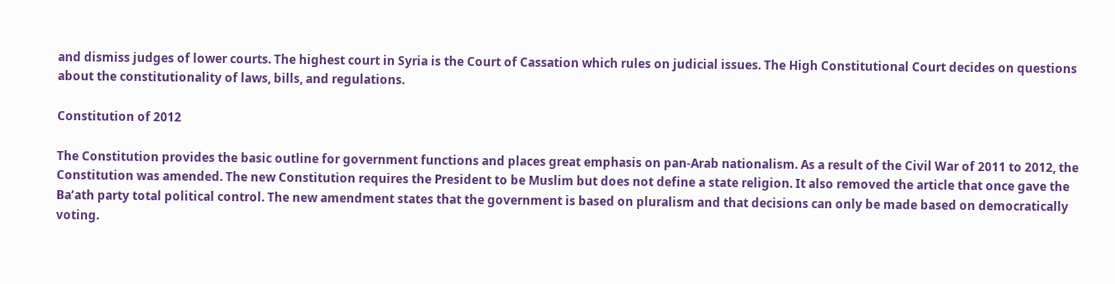and dismiss judges of lower courts. The highest court in Syria is the Court of Cassation which rules on judicial issues. The High Constitutional Court decides on questions about the constitutionality of laws, bills, and regulations.

Constitution of 2012

The Constitution provides the basic outline for government functions and places great emphasis on pan-Arab nationalism. As a result of the Civil War of 2011 to 2012, the Constitution was amended. The new Constitution requires the President to be Muslim but does not define a state religion. It also removed the article that once gave the Ba’ath party total political control. The new amendment states that the government is based on pluralism and that decisions can only be made based on democratically voting.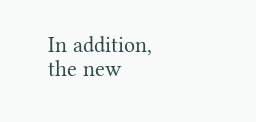In addition, the new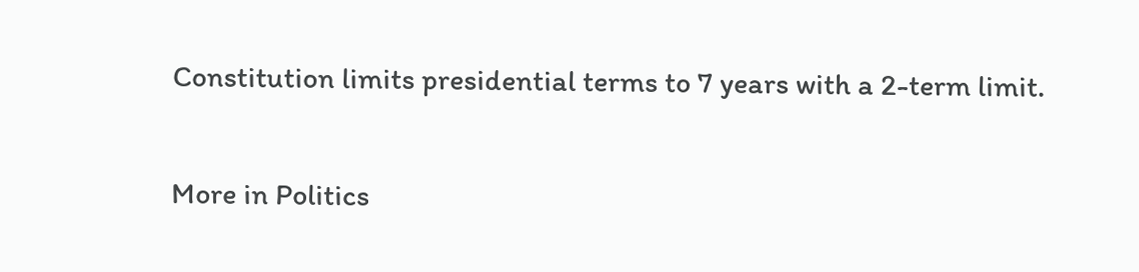Constitution limits presidential terms to 7 years with a 2-term limit.


More in Politics